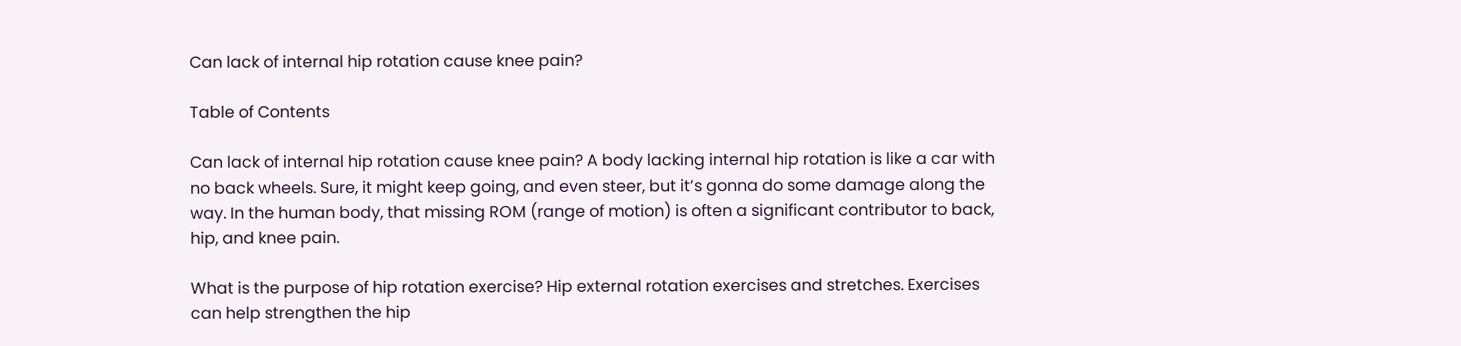Can lack of internal hip rotation cause knee pain?

Table of Contents

Can lack of internal hip rotation cause knee pain? A body lacking internal hip rotation is like a car with no back wheels. Sure, it might keep going, and even steer, but it’s gonna do some damage along the way. In the human body, that missing ROM (range of motion) is often a significant contributor to back, hip, and knee pain.

What is the purpose of hip rotation exercise? Hip external rotation exercises and stretches. Exercises can help strengthen the hip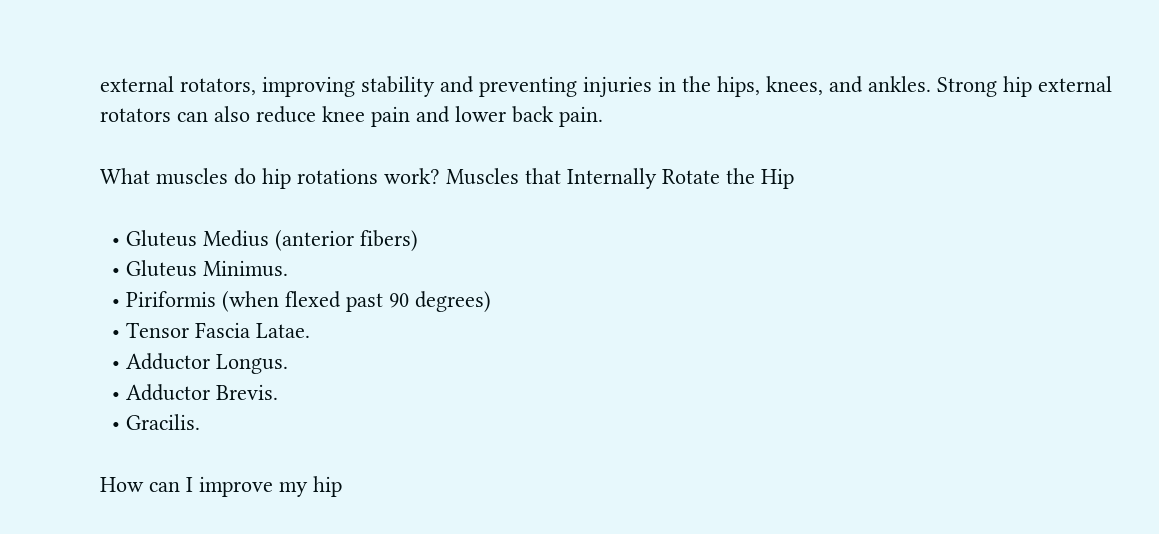external rotators, improving stability and preventing injuries in the hips, knees, and ankles. Strong hip external rotators can also reduce knee pain and lower back pain.

What muscles do hip rotations work? Muscles that Internally Rotate the Hip

  • Gluteus Medius (anterior fibers)
  • Gluteus Minimus.
  • Piriformis (when flexed past 90 degrees)
  • Tensor Fascia Latae.
  • Adductor Longus.
  • Adductor Brevis.
  • Gracilis.

How can I improve my hip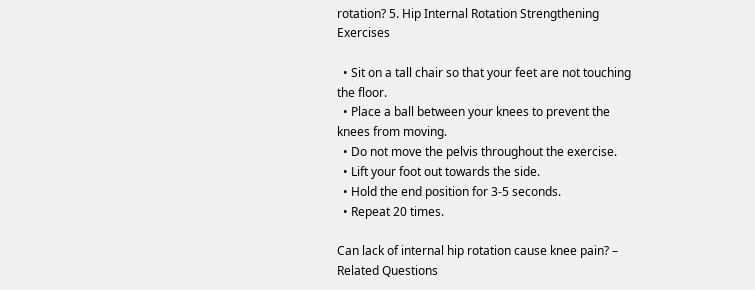rotation? 5. Hip Internal Rotation Strengthening Exercises

  • Sit on a tall chair so that your feet are not touching the floor.
  • Place a ball between your knees to prevent the knees from moving.
  • Do not move the pelvis throughout the exercise.
  • Lift your foot out towards the side.
  • Hold the end position for 3-5 seconds.
  • Repeat 20 times.

Can lack of internal hip rotation cause knee pain? – Related Questions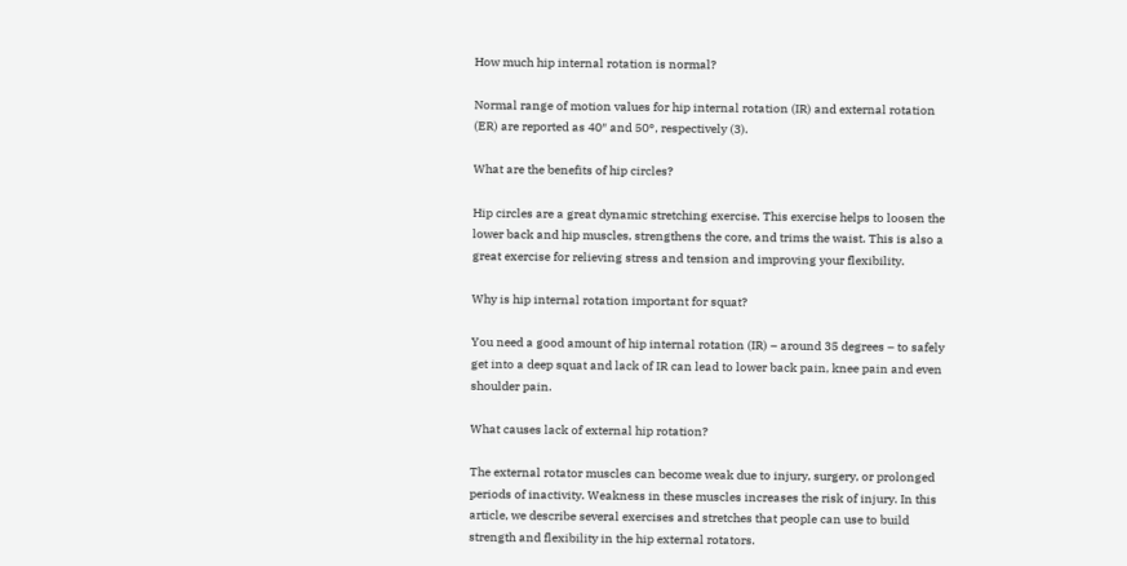How much hip internal rotation is normal?

Normal range of motion values for hip internal rotation (IR) and external rotation (ER) are reported as 40″ and 50°, respectively (3).

What are the benefits of hip circles?

Hip circles are a great dynamic stretching exercise. This exercise helps to loosen the lower back and hip muscles, strengthens the core, and trims the waist. This is also a great exercise for relieving stress and tension and improving your flexibility.

Why is hip internal rotation important for squat?

You need a good amount of hip internal rotation (IR) – around 35 degrees – to safely get into a deep squat and lack of IR can lead to lower back pain, knee pain and even shoulder pain.

What causes lack of external hip rotation?

The external rotator muscles can become weak due to injury, surgery, or prolonged periods of inactivity. Weakness in these muscles increases the risk of injury. In this article, we describe several exercises and stretches that people can use to build strength and flexibility in the hip external rotators.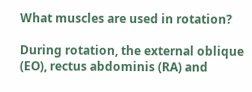What muscles are used in rotation?

During rotation, the external oblique (EO), rectus abdominis (RA) and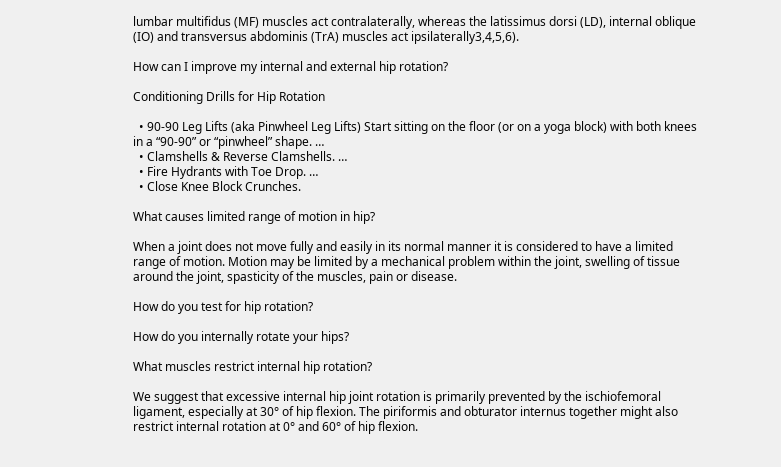lumbar multifidus (MF) muscles act contralaterally, whereas the latissimus dorsi (LD), internal oblique (IO) and transversus abdominis (TrA) muscles act ipsilaterally3,4,5,6).

How can I improve my internal and external hip rotation?

Conditioning Drills for Hip Rotation

  • 90-90 Leg Lifts (aka Pinwheel Leg Lifts) Start sitting on the floor (or on a yoga block) with both knees in a “90-90” or “pinwheel” shape. …
  • Clamshells & Reverse Clamshells. …
  • Fire Hydrants with Toe Drop. …
  • Close Knee Block Crunches.

What causes limited range of motion in hip?

When a joint does not move fully and easily in its normal manner it is considered to have a limited range of motion. Motion may be limited by a mechanical problem within the joint, swelling of tissue around the joint, spasticity of the muscles, pain or disease.

How do you test for hip rotation?

How do you internally rotate your hips?

What muscles restrict internal hip rotation?

We suggest that excessive internal hip joint rotation is primarily prevented by the ischiofemoral ligament, especially at 30° of hip flexion. The piriformis and obturator internus together might also restrict internal rotation at 0° and 60° of hip flexion.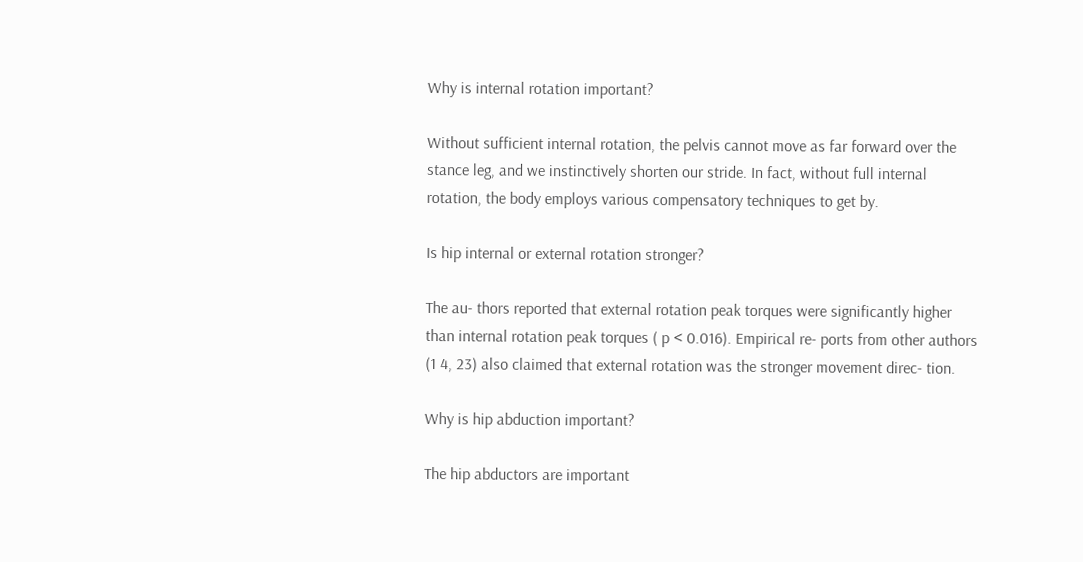Why is internal rotation important?

Without sufficient internal rotation, the pelvis cannot move as far forward over the stance leg, and we instinctively shorten our stride. In fact, without full internal rotation, the body employs various compensatory techniques to get by.

Is hip internal or external rotation stronger?

The au- thors reported that external rotation peak torques were significantly higher than internal rotation peak torques ( p < 0.016). Empirical re- ports from other authors (1 4, 23) also claimed that external rotation was the stronger movement direc- tion.

Why is hip abduction important?

The hip abductors are important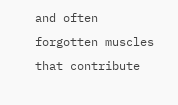and often forgotten muscles that contribute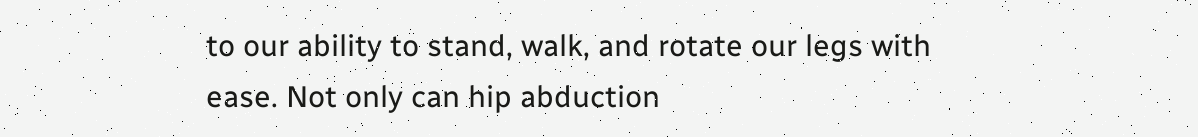to our ability to stand, walk, and rotate our legs with ease. Not only can hip abduction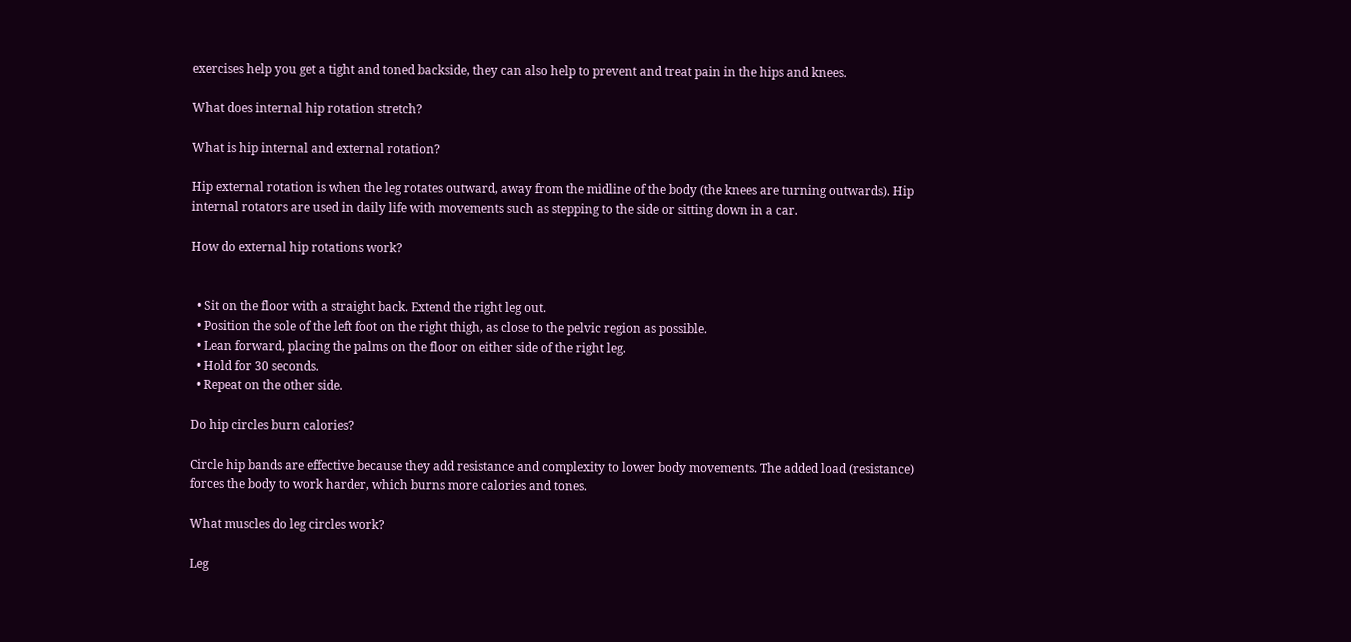exercises help you get a tight and toned backside, they can also help to prevent and treat pain in the hips and knees.

What does internal hip rotation stretch?

What is hip internal and external rotation?

Hip external rotation is when the leg rotates outward, away from the midline of the body (the knees are turning outwards). Hip internal rotators are used in daily life with movements such as stepping to the side or sitting down in a car.

How do external hip rotations work?


  • Sit on the floor with a straight back. Extend the right leg out.
  • Position the sole of the left foot on the right thigh, as close to the pelvic region as possible.
  • Lean forward, placing the palms on the floor on either side of the right leg.
  • Hold for 30 seconds.
  • Repeat on the other side.

Do hip circles burn calories?

Circle hip bands are effective because they add resistance and complexity to lower body movements. The added load (resistance) forces the body to work harder, which burns more calories and tones.

What muscles do leg circles work?

Leg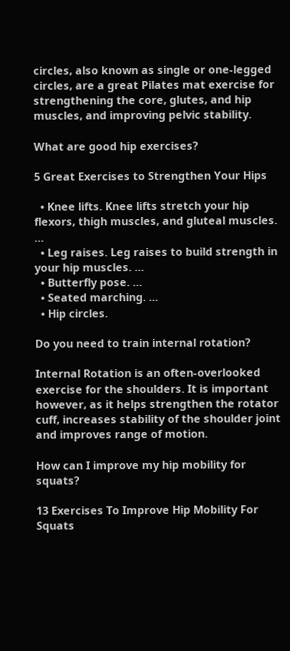circles, also known as single or one-legged circles, are a great Pilates mat exercise for strengthening the core, glutes, and hip muscles, and improving pelvic stability.

What are good hip exercises?

5 Great Exercises to Strengthen Your Hips

  • Knee lifts. Knee lifts stretch your hip flexors, thigh muscles, and gluteal muscles. …
  • Leg raises. Leg raises to build strength in your hip muscles. …
  • Butterfly pose. …
  • Seated marching. …
  • Hip circles.

Do you need to train internal rotation?

Internal Rotation is an often-overlooked exercise for the shoulders. It is important however, as it helps strengthen the rotator cuff, increases stability of the shoulder joint and improves range of motion.

How can I improve my hip mobility for squats?

13 Exercises To Improve Hip Mobility For Squats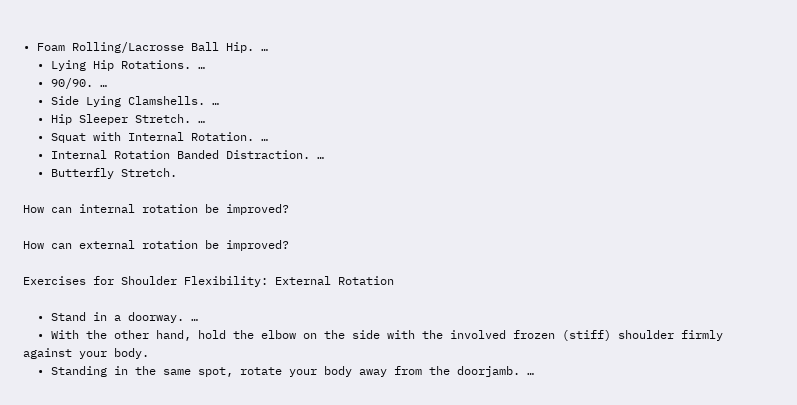• Foam Rolling/Lacrosse Ball Hip. …
  • Lying Hip Rotations. …
  • 90/90. …
  • Side Lying Clamshells. …
  • Hip Sleeper Stretch. …
  • Squat with Internal Rotation. …
  • Internal Rotation Banded Distraction. …
  • Butterfly Stretch.

How can internal rotation be improved?

How can external rotation be improved?

Exercises for Shoulder Flexibility: External Rotation

  • Stand in a doorway. …
  • With the other hand, hold the elbow on the side with the involved frozen (stiff) shoulder firmly against your body.
  • Standing in the same spot, rotate your body away from the doorjamb. …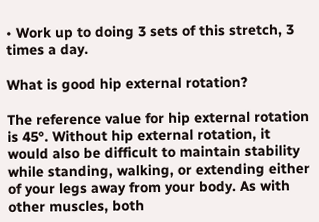• Work up to doing 3 sets of this stretch, 3 times a day.

What is good hip external rotation?

The reference value for hip external rotation is 45°. Without hip external rotation, it would also be difficult to maintain stability while standing, walking, or extending either of your legs away from your body. As with other muscles, both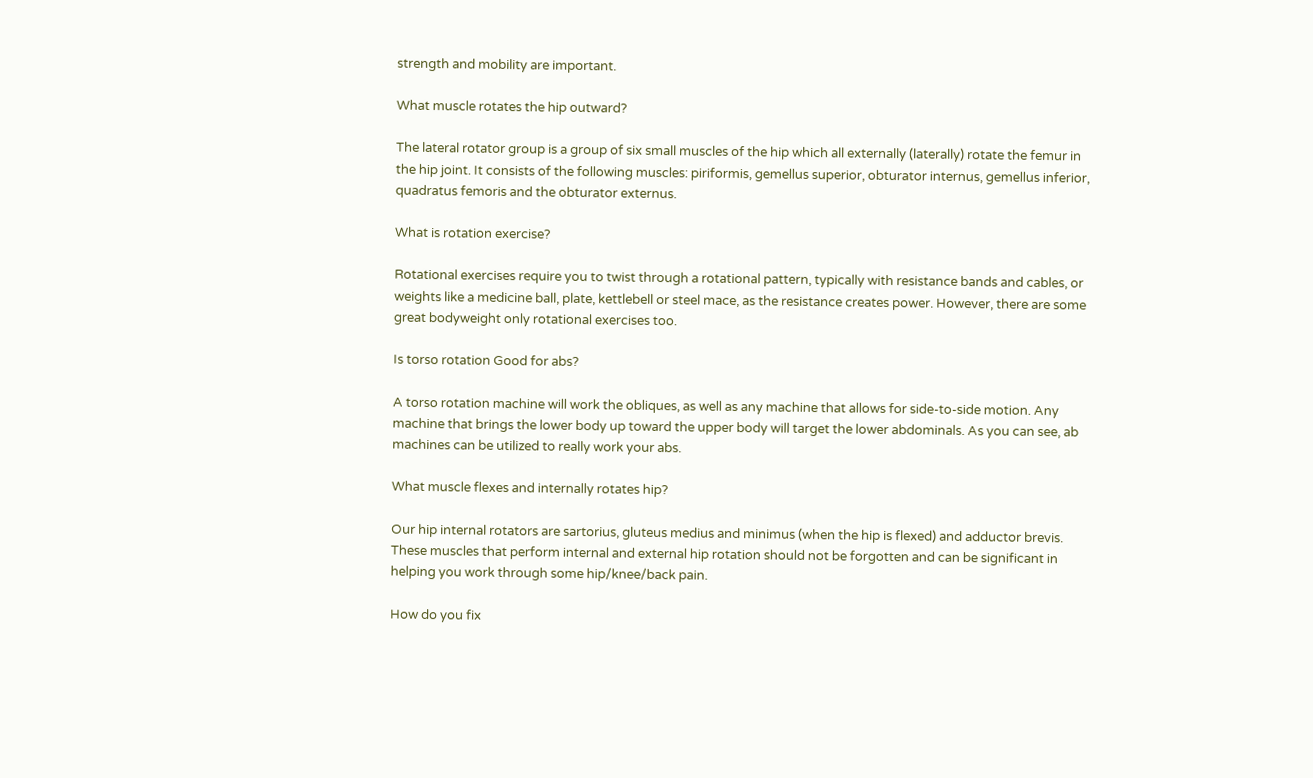strength and mobility are important.

What muscle rotates the hip outward?

The lateral rotator group is a group of six small muscles of the hip which all externally (laterally) rotate the femur in the hip joint. It consists of the following muscles: piriformis, gemellus superior, obturator internus, gemellus inferior, quadratus femoris and the obturator externus.

What is rotation exercise?

Rotational exercises require you to twist through a rotational pattern, typically with resistance bands and cables, or weights like a medicine ball, plate, kettlebell or steel mace, as the resistance creates power. However, there are some great bodyweight only rotational exercises too.

Is torso rotation Good for abs?

A torso rotation machine will work the obliques, as well as any machine that allows for side-to-side motion. Any machine that brings the lower body up toward the upper body will target the lower abdominals. As you can see, ab machines can be utilized to really work your abs.

What muscle flexes and internally rotates hip?

Our hip internal rotators are sartorius, gluteus medius and minimus (when the hip is flexed) and adductor brevis. These muscles that perform internal and external hip rotation should not be forgotten and can be significant in helping you work through some hip/knee/back pain.

How do you fix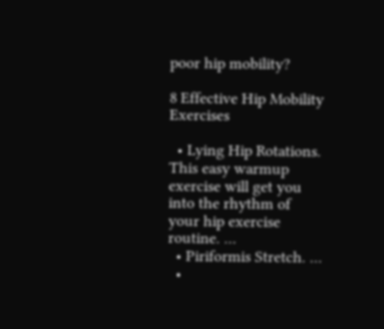poor hip mobility?

8 Effective Hip Mobility Exercises

  • Lying Hip Rotations. This easy warmup exercise will get you into the rhythm of your hip exercise routine. …
  • Piriformis Stretch. …
  •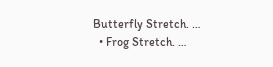Butterfly Stretch. …
  • Frog Stretch. …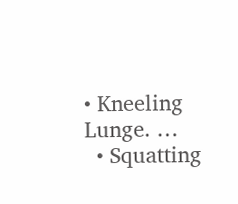• Kneeling Lunge. …
  • Squatting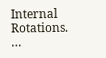Internal Rotations. …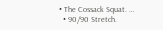• The Cossack Squat. …
  • 90/90 Stretch.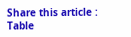Share this article :
Table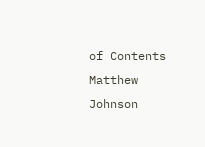of Contents
Matthew Johnson